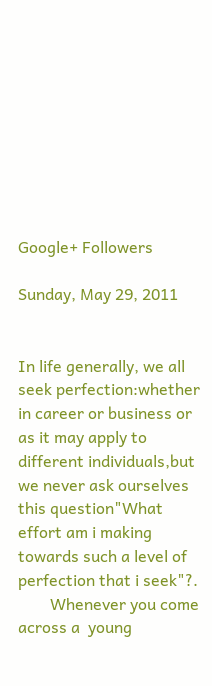Google+ Followers

Sunday, May 29, 2011


In life generally, we all seek perfection:whether in career or business or as it may apply to different individuals,but we never ask ourselves this question"What effort am i making towards such a level of perfection that i seek"?.
        Whenever you come across a  young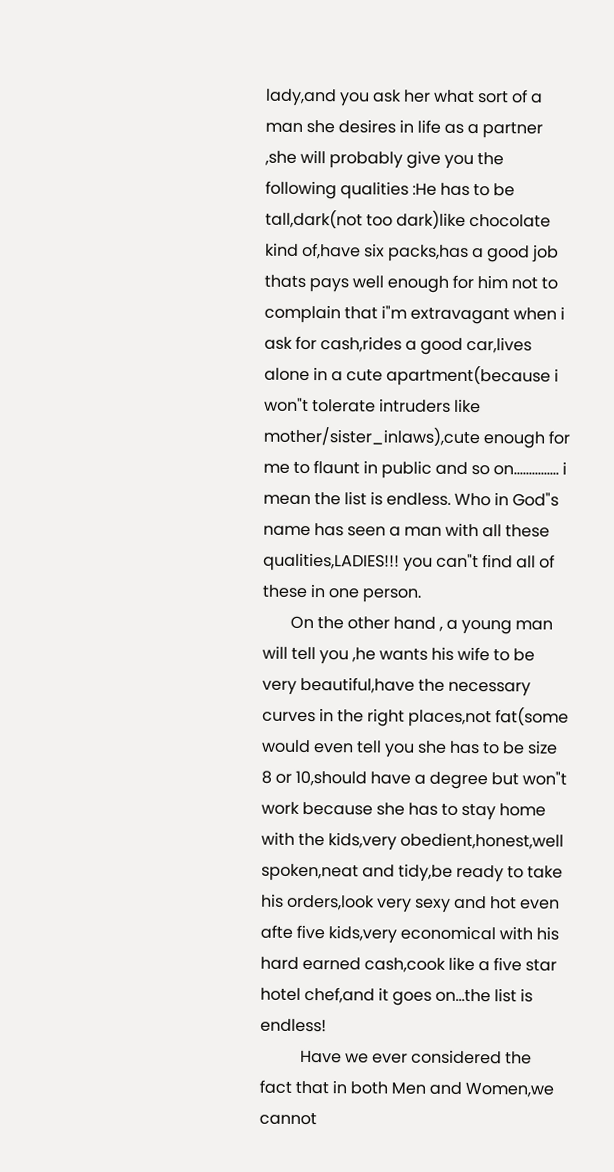lady,and you ask her what sort of a man she desires in life as a partner ,she will probably give you the following qualities :He has to be tall,dark(not too dark)like chocolate kind of,have six packs,has a good job thats pays well enough for him not to complain that i"m extravagant when i ask for cash,rides a good car,lives alone in a cute apartment(because i won"t tolerate intruders like mother/sister_inlaws),cute enough for me to flaunt in public and so on............... i mean the list is endless. Who in God"s name has seen a man with all these qualities,LADIES!!! you can"t find all of these in one person.
       On the other hand , a young man will tell you ,he wants his wife to be very beautiful,have the necessary curves in the right places,not fat(some would even tell you she has to be size 8 or 10,should have a degree but won"t work because she has to stay home with the kids,very obedient,honest,well spoken,neat and tidy,be ready to take his orders,look very sexy and hot even afte five kids,very economical with his hard earned cash,cook like a five star hotel chef,and it goes on...the list is endless!
          Have we ever considered the fact that in both Men and Women,we cannot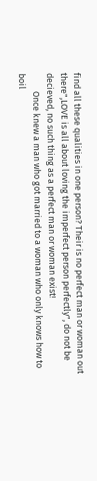find all these qualities in one person? Their is no perfect man or woman out there",LOVE is all about loving the imperfect person perfectly", do not be decieved, no such thing as a perfect man or woman exist!
         Once knew a man who got married to a woman who only knows how to boil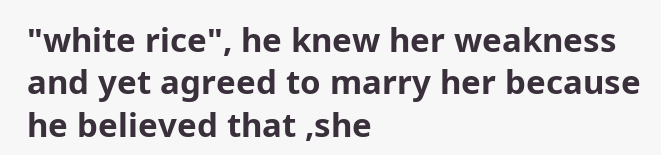"white rice", he knew her weakness and yet agreed to marry her because he believed that ,she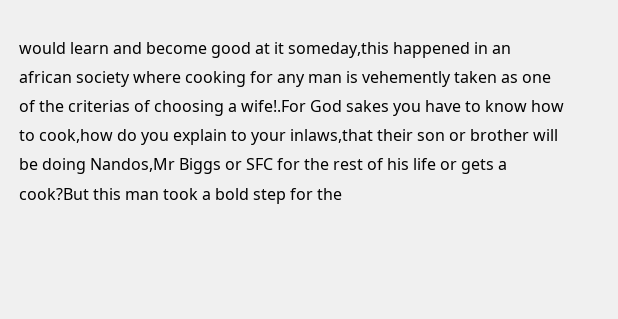would learn and become good at it someday,this happened in an african society where cooking for any man is vehemently taken as one of the criterias of choosing a wife!.For God sakes you have to know how to cook,how do you explain to your inlaws,that their son or brother will be doing Nandos,Mr Biggs or SFC for the rest of his life or gets a cook?But this man took a bold step for the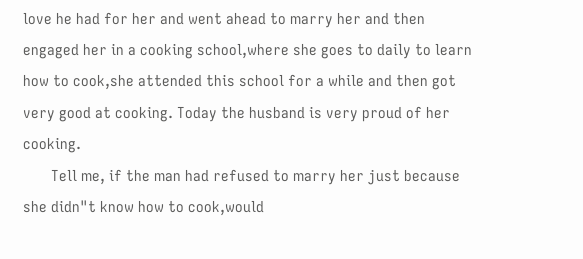love he had for her and went ahead to marry her and then engaged her in a cooking school,where she goes to daily to learn how to cook,she attended this school for a while and then got  very good at cooking. Today the husband is very proud of her cooking.
       Tell me, if the man had refused to marry her just because she didn"t know how to cook,would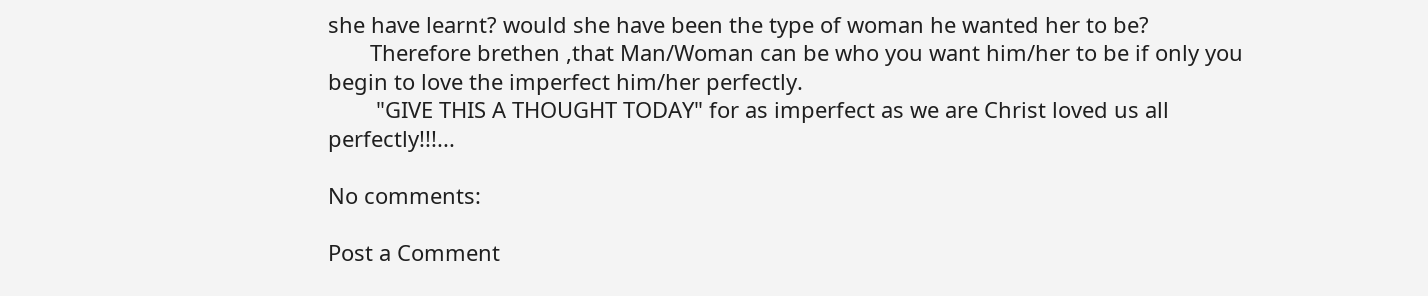she have learnt? would she have been the type of woman he wanted her to be?
       Therefore brethen ,that Man/Woman can be who you want him/her to be if only you begin to love the imperfect him/her perfectly.
        "GIVE THIS A THOUGHT TODAY" for as imperfect as we are Christ loved us all perfectly!!!...

No comments:

Post a Comment